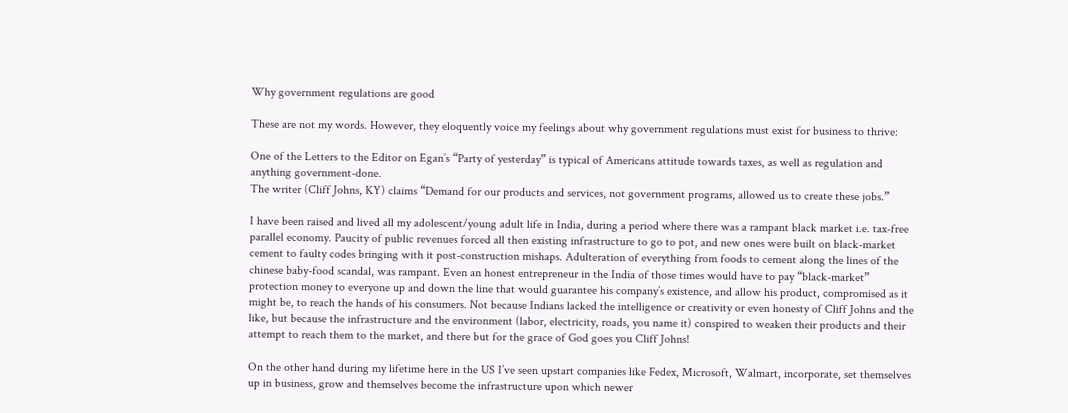Why government regulations are good

These are not my words. However, they eloquently voice my feelings about why government regulations must exist for business to thrive:

One of the Letters to the Editor on Egan’s “Party of yesterday” is typical of Americans attitude towards taxes, as well as regulation and anything government-done.
The writer (Cliff Johns, KY) claims “Demand for our products and services, not government programs, allowed us to create these jobs.”

I have been raised and lived all my adolescent/young adult life in India, during a period where there was a rampant black market i.e. tax-free parallel economy. Paucity of public revenues forced all then existing infrastructure to go to pot, and new ones were built on black-market cement to faulty codes bringing with it post-construction mishaps. Adulteration of everything from foods to cement along the lines of the chinese baby-food scandal, was rampant. Even an honest entrepreneur in the India of those times would have to pay “black-market” protection money to everyone up and down the line that would guarantee his company’s existence, and allow his product, compromised as it might be, to reach the hands of his consumers. Not because Indians lacked the intelligence or creativity or even honesty of Cliff Johns and the like, but because the infrastructure and the environment (labor, electricity, roads, you name it) conspired to weaken their products and their attempt to reach them to the market, and there but for the grace of God goes you Cliff Johns!

On the other hand during my lifetime here in the US I’ve seen upstart companies like Fedex, Microsoft, Walmart, incorporate, set themselves up in business, grow and themselves become the infrastructure upon which newer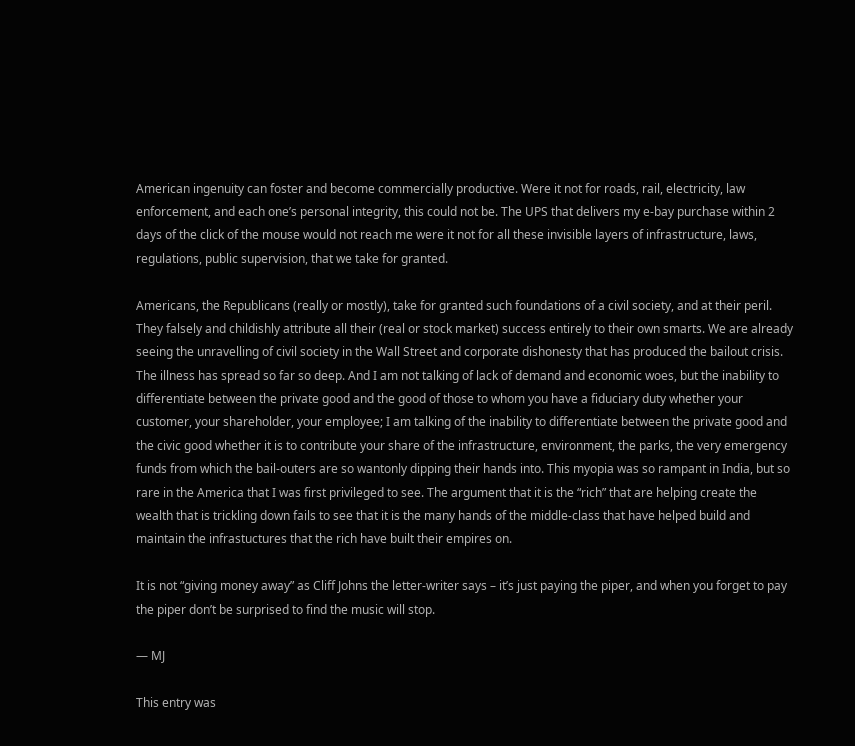American ingenuity can foster and become commercially productive. Were it not for roads, rail, electricity, law enforcement, and each one’s personal integrity, this could not be. The UPS that delivers my e-bay purchase within 2 days of the click of the mouse would not reach me were it not for all these invisible layers of infrastructure, laws, regulations, public supervision, that we take for granted.

Americans, the Republicans (really or mostly), take for granted such foundations of a civil society, and at their peril. They falsely and childishly attribute all their (real or stock market) success entirely to their own smarts. We are already seeing the unravelling of civil society in the Wall Street and corporate dishonesty that has produced the bailout crisis. The illness has spread so far so deep. And I am not talking of lack of demand and economic woes, but the inability to differentiate between the private good and the good of those to whom you have a fiduciary duty whether your customer, your shareholder, your employee; I am talking of the inability to differentiate between the private good and the civic good whether it is to contribute your share of the infrastructure, environment, the parks, the very emergency funds from which the bail-outers are so wantonly dipping their hands into. This myopia was so rampant in India, but so rare in the America that I was first privileged to see. The argument that it is the “rich” that are helping create the wealth that is trickling down fails to see that it is the many hands of the middle-class that have helped build and maintain the infrastuctures that the rich have built their empires on.

It is not “giving money away” as Cliff Johns the letter-writer says – it’s just paying the piper, and when you forget to pay the piper don’t be surprised to find the music will stop.

— MJ

This entry was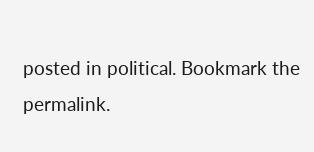posted in political. Bookmark the permalink.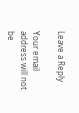Leave a Reply

Your email address will not be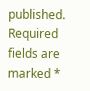published. Required fields are marked *